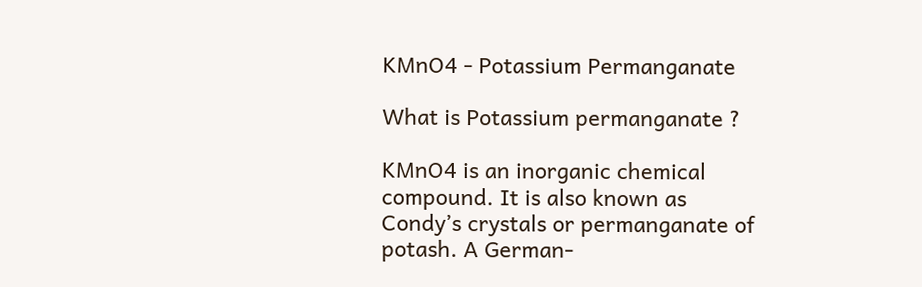KMnO4 - Potassium Permanganate

What is Potassium permanganate ?

KMnO4 is an inorganic chemical compound. It is also known as Condy’s crystals or permanganate of potash. A German-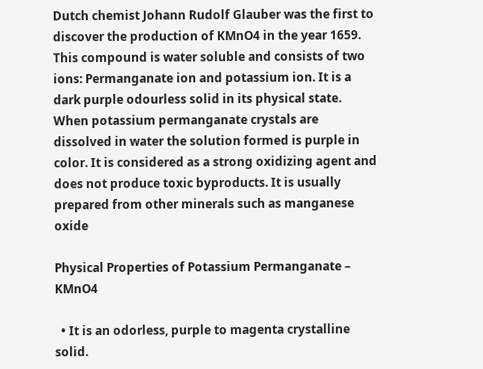Dutch chemist Johann Rudolf Glauber was the first to discover the production of KMnO4 in the year 1659. This compound is water soluble and consists of two ions: Permanganate ion and potassium ion. It is a dark purple odourless solid in its physical state. When potassium permanganate crystals are dissolved in water the solution formed is purple in color. It is considered as a strong oxidizing agent and does not produce toxic byproducts. It is usually prepared from other minerals such as manganese oxide

Physical Properties of Potassium Permanganate – KMnO4

  • It is an odorless, purple to magenta crystalline solid.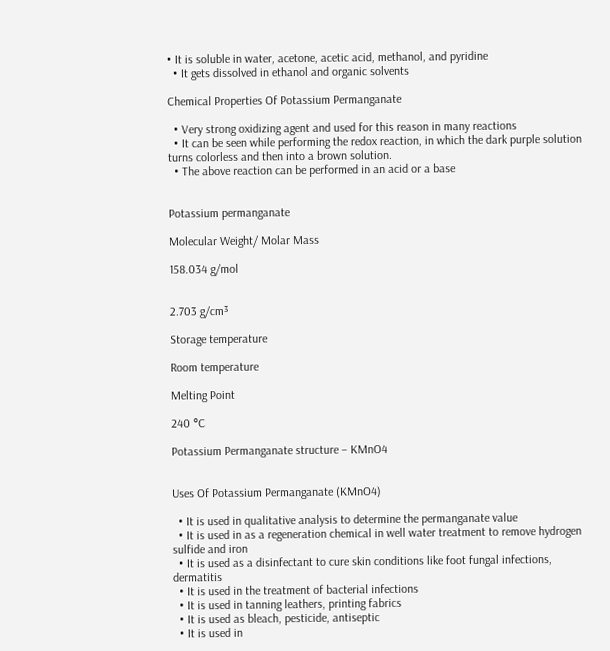• It is soluble in water, acetone, acetic acid, methanol, and pyridine
  • It gets dissolved in ethanol and organic solvents

Chemical Properties Of Potassium Permanganate

  • Very strong oxidizing agent and used for this reason in many reactions
  • It can be seen while performing the redox reaction, in which the dark purple solution turns colorless and then into a brown solution.
  • The above reaction can be performed in an acid or a base


Potassium permanganate

Molecular Weight/ Molar Mass

158.034 g/mol


2.703 g/cm³

Storage temperature

Room temperature

Melting Point

240 °C

Potassium Permanganate structure – KMnO4


Uses Of Potassium Permanganate (KMnO4)

  • It is used in qualitative analysis to determine the permanganate value
  • It is used in as a regeneration chemical in well water treatment to remove hydrogen sulfide and iron
  • It is used as a disinfectant to cure skin conditions like foot fungal infections, dermatitis
  • It is used in the treatment of bacterial infections
  • It is used in tanning leathers, printing fabrics
  • It is used as bleach, pesticide, antiseptic
  • It is used in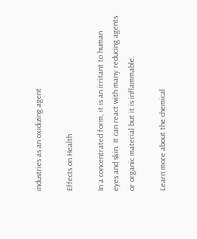industries as an oxidizing agent

Effects on Health

In a concentrated form, it is an irritant to human eyes and skin. It can react with many reducing agents or organic material but it is inflammable.

Learn more about the chemical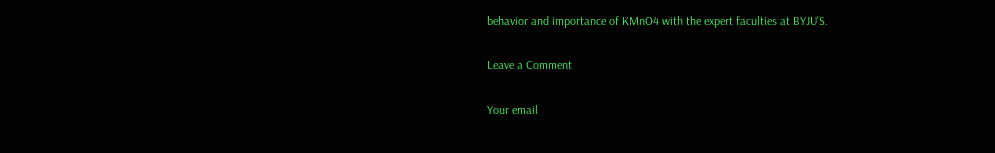behavior and importance of KMnO4 with the expert faculties at BYJU’S.

Leave a Comment

Your email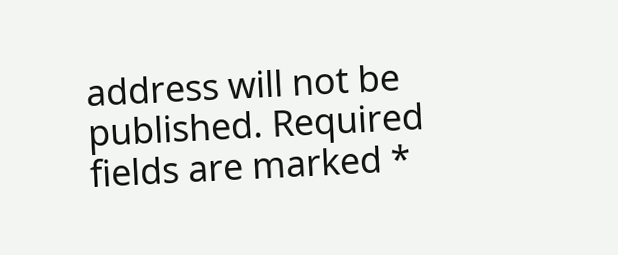address will not be published. Required fields are marked *